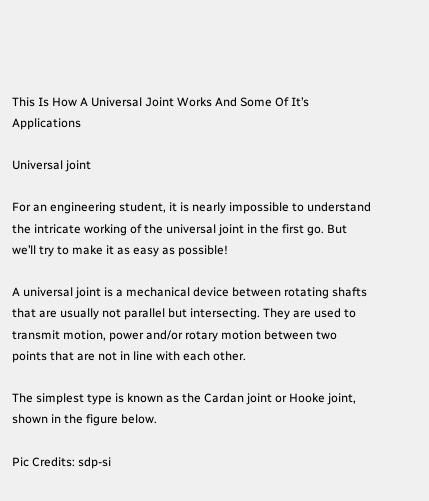This Is How A Universal Joint Works And Some Of It’s Applications

Universal joint

For an engineering student, it is nearly impossible to understand the intricate working of the universal joint in the first go. But we’ll try to make it as easy as possible!

A universal joint is a mechanical device between rotating shafts that are usually not parallel but intersecting. They are used to transmit motion, power and/or rotary motion between two points that are not in line with each other.

The simplest type is known as the Cardan joint or Hooke joint, shown in the figure below.

Pic Credits: sdp-si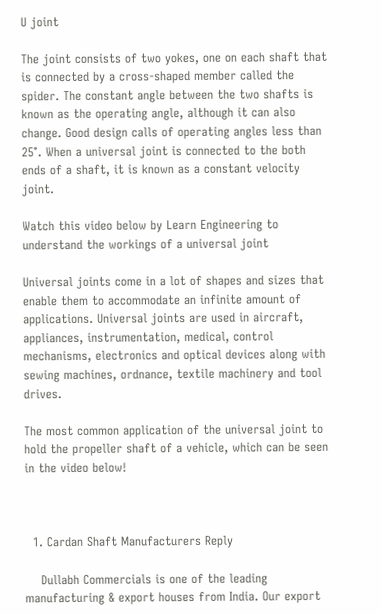U joint

The joint consists of two yokes, one on each shaft that is connected by a cross-shaped member called the spider. The constant angle between the two shafts is known as the operating angle, although it can also change. Good design calls of operating angles less than 25°. When a universal joint is connected to the both ends of a shaft, it is known as a constant velocity joint.

Watch this video below by Learn Engineering to understand the workings of a universal joint

Universal joints come in a lot of shapes and sizes that enable them to accommodate an infinite amount of applications. Universal joints are used in aircraft, appliances, instrumentation, medical, control mechanisms, electronics and optical devices along with sewing machines, ordnance, textile machinery and tool drives.

The most common application of the universal joint to hold the propeller shaft of a vehicle, which can be seen in the video below!



  1. Cardan Shaft Manufacturers Reply

    Dullabh Commercials is one of the leading manufacturing & export houses from India. Our export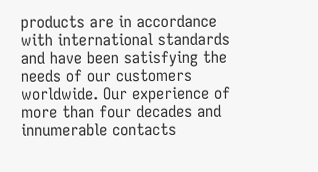products are in accordance with international standards and have been satisfying the needs of our customers worldwide. Our experience of more than four decades and innumerable contacts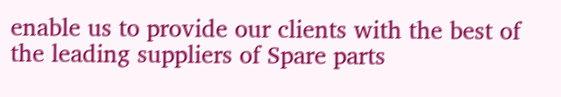enable us to provide our clients with the best of the leading suppliers of Spare parts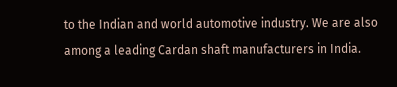to the Indian and world automotive industry. We are also among a leading Cardan shaft manufacturers in India.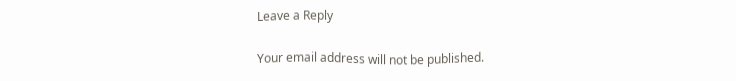Leave a Reply

Your email address will not be published.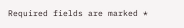Required fields are marked *